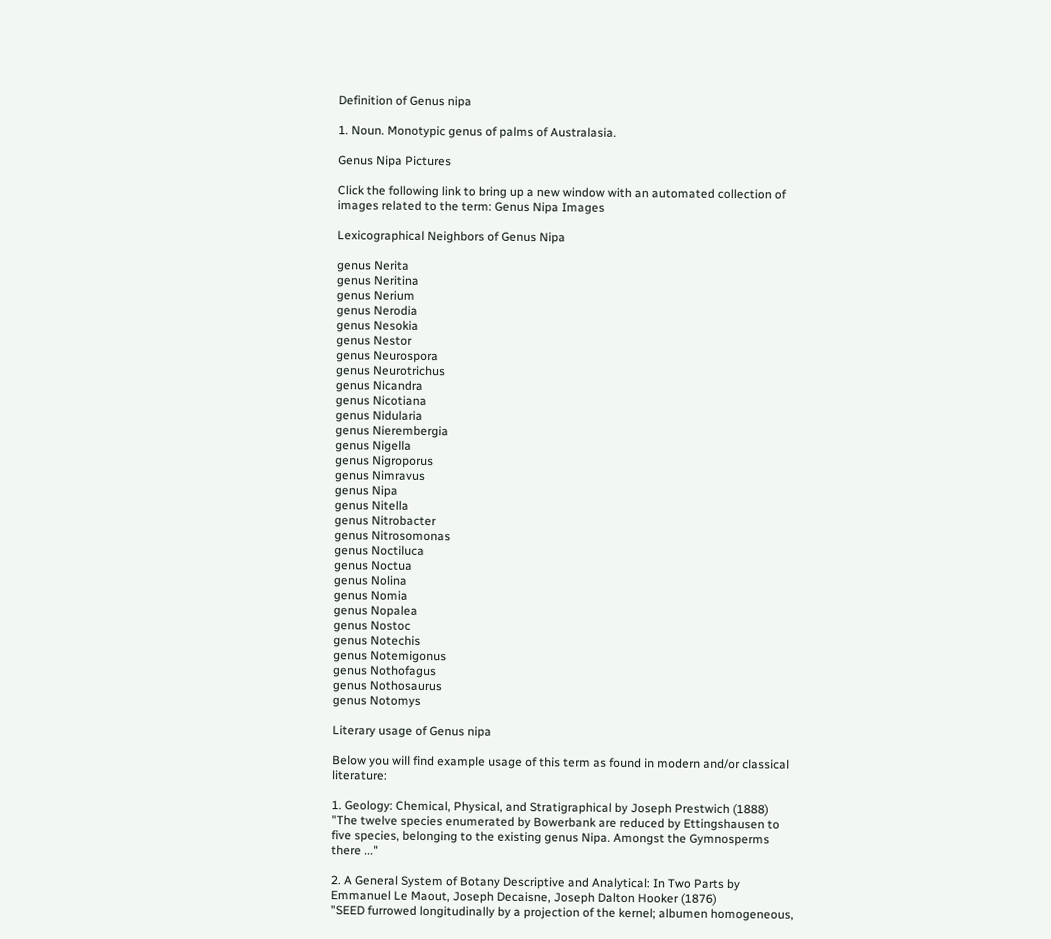Definition of Genus nipa

1. Noun. Monotypic genus of palms of Australasia.

Genus Nipa Pictures

Click the following link to bring up a new window with an automated collection of images related to the term: Genus Nipa Images

Lexicographical Neighbors of Genus Nipa

genus Nerita
genus Neritina
genus Nerium
genus Nerodia
genus Nesokia
genus Nestor
genus Neurospora
genus Neurotrichus
genus Nicandra
genus Nicotiana
genus Nidularia
genus Nierembergia
genus Nigella
genus Nigroporus
genus Nimravus
genus Nipa
genus Nitella
genus Nitrobacter
genus Nitrosomonas
genus Noctiluca
genus Noctua
genus Nolina
genus Nomia
genus Nopalea
genus Nostoc
genus Notechis
genus Notemigonus
genus Nothofagus
genus Nothosaurus
genus Notomys

Literary usage of Genus nipa

Below you will find example usage of this term as found in modern and/or classical literature:

1. Geology: Chemical, Physical, and Stratigraphical by Joseph Prestwich (1888)
"The twelve species enumerated by Bowerbank are reduced by Ettingshausen to five species, belonging to the existing genus Nipa. Amongst the Gymnosperms there ..."

2. A General System of Botany Descriptive and Analytical: In Two Parts by Emmanuel Le Maout, Joseph Decaisne, Joseph Dalton Hooker (1876)
"SEED furrowed longitudinally by a projection of the kernel; albumen homogeneous,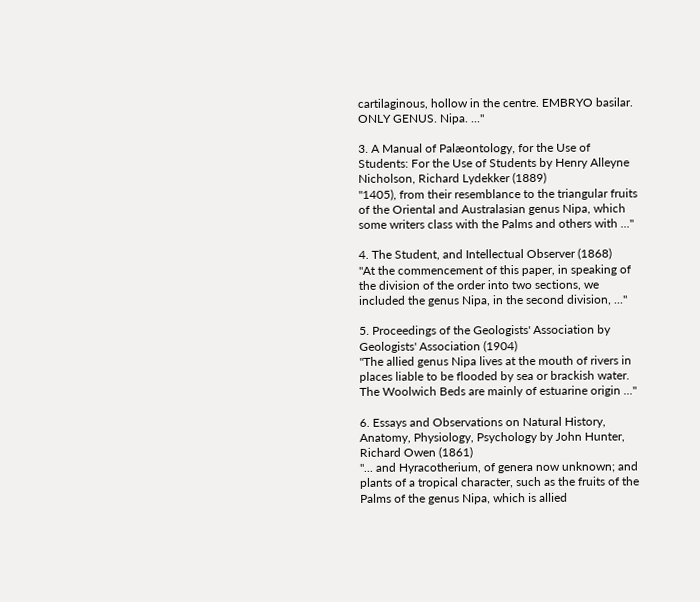cartilaginous, hollow in the centre. EMBRYO basilar. ONLY GENUS. Nipa. ..."

3. A Manual of Palæontology, for the Use of Students: For the Use of Students by Henry Alleyne Nicholson, Richard Lydekker (1889)
"1405), from their resemblance to the triangular fruits of the Oriental and Australasian genus Nipa, which some writers class with the Palms and others with ..."

4. The Student, and Intellectual Observer (1868)
"At the commencement of this paper, in speaking of the division of the order into two sections, we included the genus Nipa, in the second division, ..."

5. Proceedings of the Geologists' Association by Geologists' Association (1904)
"The allied genus Nipa lives at the mouth of rivers in places liable to be flooded by sea or brackish water. The Woolwich Beds are mainly of estuarine origin ..."

6. Essays and Observations on Natural History, Anatomy, Physiology, Psychology by John Hunter, Richard Owen (1861)
"... and Hyracotherium, of genera now unknown; and plants of a tropical character, such as the fruits of the Palms of the genus Nipa, which is allied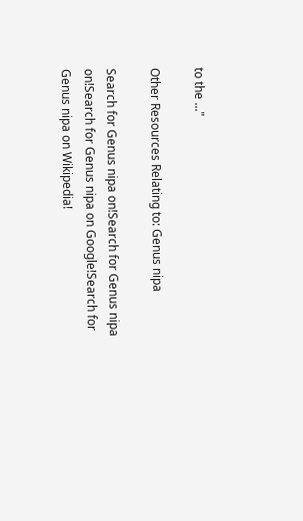to the ..."

Other Resources Relating to: Genus nipa

Search for Genus nipa on!Search for Genus nipa on!Search for Genus nipa on Google!Search for Genus nipa on Wikipedia!